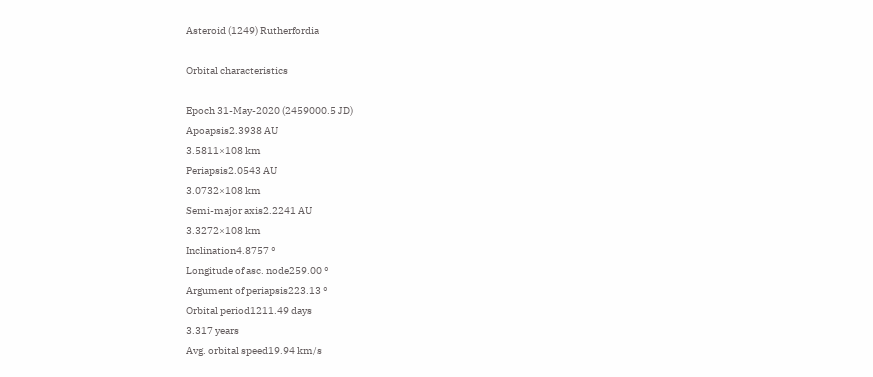Asteroid (1249) Rutherfordia

Orbital characteristics

Epoch 31-May-2020 (2459000.5 JD)
Apoapsis2.3938 AU
3.5811×108 km
Periapsis2.0543 AU
3.0732×108 km
Semi-major axis2.2241 AU
3.3272×108 km
Inclination4.8757 °
Longitude of asc. node259.00 °
Argument of periapsis223.13 °
Orbital period1211.49 days
3.317 years
Avg. orbital speed19.94 km/s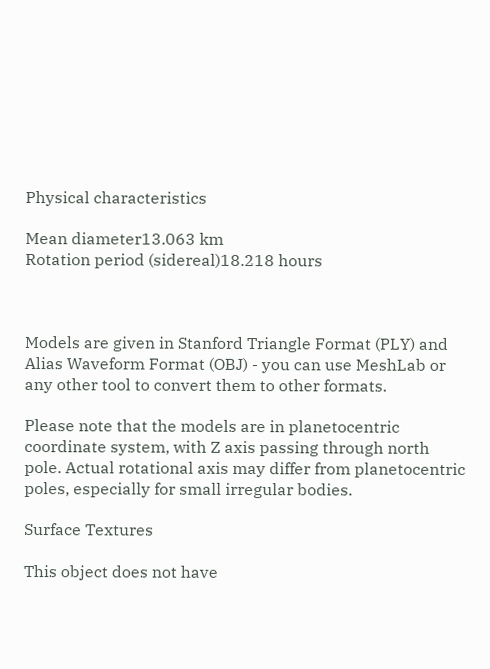Physical characteristics

Mean diameter13.063 km
Rotation period (sidereal)18.218 hours



Models are given in Stanford Triangle Format (PLY) and Alias Waveform Format (OBJ) - you can use MeshLab or any other tool to convert them to other formats.

Please note that the models are in planetocentric coordinate system, with Z axis passing through north pole. Actual rotational axis may differ from planetocentric poles, especially for small irregular bodies.

Surface Textures

This object does not have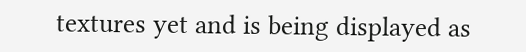textures yet and is being displayed as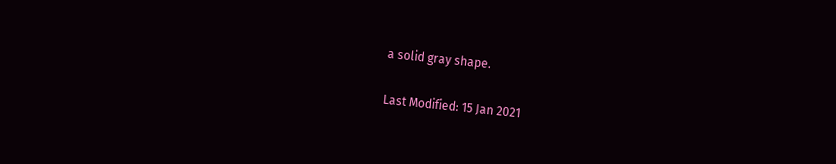a solid gray shape.

Last Modified: 15 Jan 2021